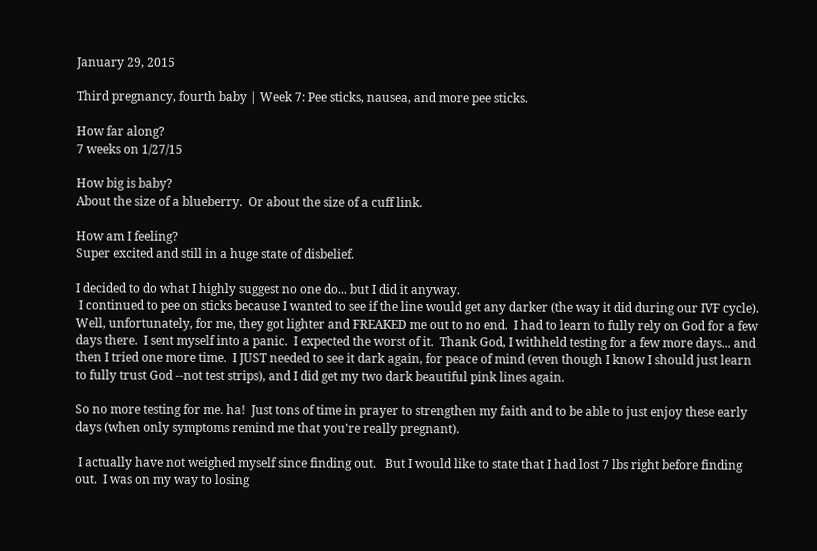January 29, 2015

Third pregnancy, fourth baby | Week 7: Pee sticks, nausea, and more pee sticks.

How far along?
7 weeks on 1/27/15

How big is baby?
About the size of a blueberry.  Or about the size of a cuff link.

How am I feeling?
Super excited and still in a huge state of disbelief.

I decided to do what I highly suggest no one do... but I did it anyway.
 I continued to pee on sticks because I wanted to see if the line would get any darker (the way it did during our IVF cycle).  Well, unfortunately, for me, they got lighter and FREAKED me out to no end.  I had to learn to fully rely on God for a few days there.  I sent myself into a panic.  I expected the worst of it.  Thank God, I withheld testing for a few more days... and then I tried one more time.  I JUST needed to see it dark again, for peace of mind (even though I know I should just learn to fully trust God --not test strips), and I did get my two dark beautiful pink lines again.

So no more testing for me. ha!  Just tons of time in prayer to strengthen my faith and to be able to just enjoy these early days (when only symptoms remind me that you're really pregnant).

 I actually have not weighed myself since finding out.   But I would like to state that I had lost 7 lbs right before finding out.  I was on my way to losing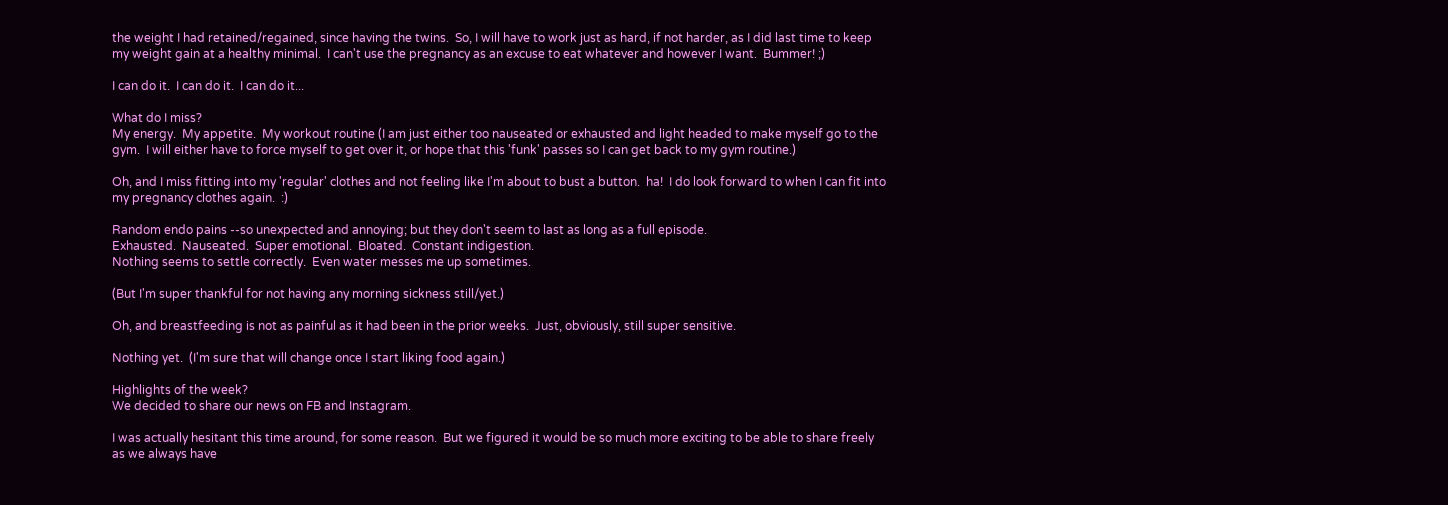the weight I had retained/regained, since having the twins.  So, I will have to work just as hard, if not harder, as I did last time to keep my weight gain at a healthy minimal.  I can't use the pregnancy as an excuse to eat whatever and however I want.  Bummer! ;)

I can do it.  I can do it.  I can do it...

What do I miss?
My energy.  My appetite.  My workout routine (I am just either too nauseated or exhausted and light headed to make myself go to the gym.  I will either have to force myself to get over it, or hope that this 'funk' passes so I can get back to my gym routine.)

Oh, and I miss fitting into my 'regular' clothes and not feeling like I'm about to bust a button.  ha!  I do look forward to when I can fit into my pregnancy clothes again.  :)

Random endo pains --so unexpected and annoying; but they don't seem to last as long as a full episode.
Exhausted.  Nauseated.  Super emotional.  Bloated.  Constant indigestion.
Nothing seems to settle correctly.  Even water messes me up sometimes.

(But I'm super thankful for not having any morning sickness still/yet.)

Oh, and breastfeeding is not as painful as it had been in the prior weeks.  Just, obviously, still super sensitive.

Nothing yet.  (I'm sure that will change once I start liking food again.)

Highlights of the week?
We decided to share our news on FB and Instagram.

I was actually hesitant this time around, for some reason.  But we figured it would be so much more exciting to be able to share freely as we always have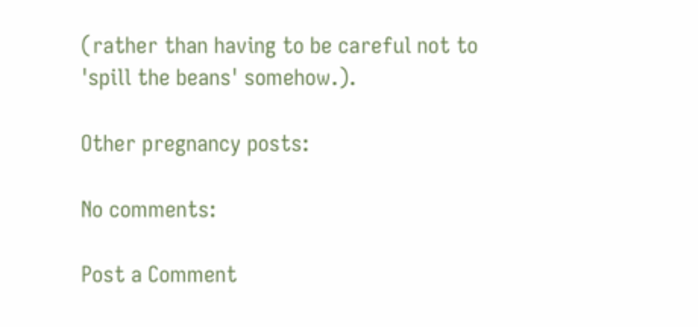(rather than having to be careful not to 'spill the beans' somehow.).

Other pregnancy posts:

No comments:

Post a Comment